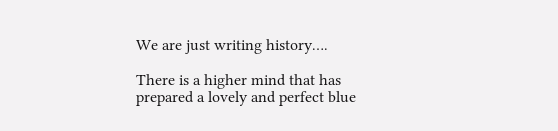We are just writing history….

There is a higher mind that has prepared a lovely and perfect blue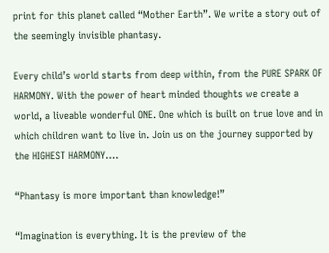print for this planet called “Mother Earth”. We write a story out of the seemingly invisible phantasy.

Every child’s world starts from deep within, from the PURE SPARK OF HARMONY. With the power of heart minded thoughts we create a world, a liveable wonderful ONE. One which is built on true love and in which children want to live in. Join us on the journey supported by the HIGHEST HARMONY….

“Phantasy is more important than knowledge!”

“Imagination is everything. It is the preview of the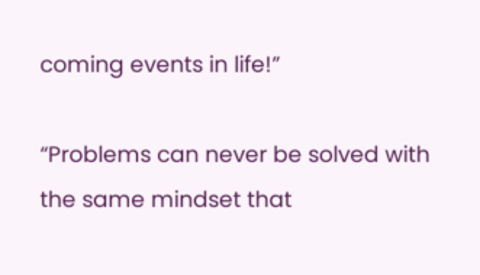coming events in life!”

“Problems can never be solved with the same mindset that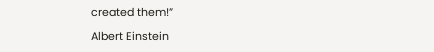created them!”

Albert Einstein